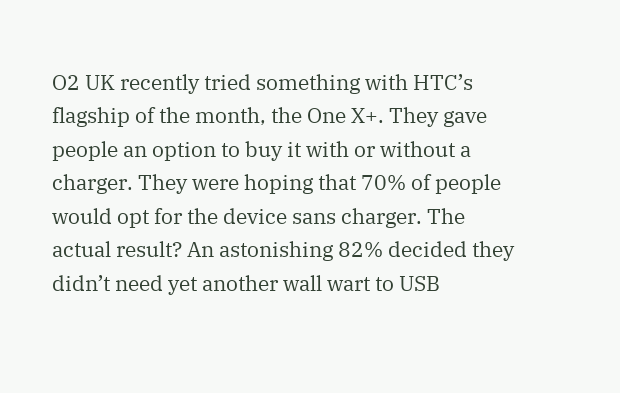O2 UK recently tried something with HTC’s flagship of the month, the One X+. They gave people an option to buy it with or without a charger. They were hoping that 70% of people would opt for the device sans charger. The actual result? An astonishing 82% decided they didn’t need yet another wall wart to USB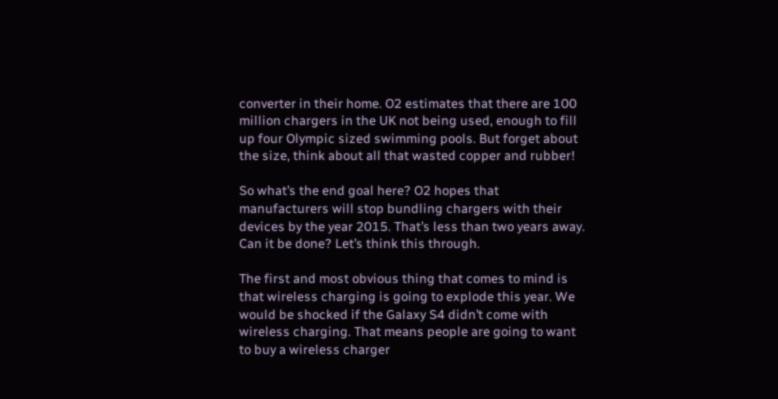converter in their home. O2 estimates that there are 100 million chargers in the UK not being used, enough to fill up four Olympic sized swimming pools. But forget about the size, think about all that wasted copper and rubber!

So what’s the end goal here? O2 hopes that manufacturers will stop bundling chargers with their devices by the year 2015. That’s less than two years away. Can it be done? Let’s think this through.

The first and most obvious thing that comes to mind is that wireless charging is going to explode this year. We would be shocked if the Galaxy S4 didn’t come with wireless charging. That means people are going to want to buy a wireless charger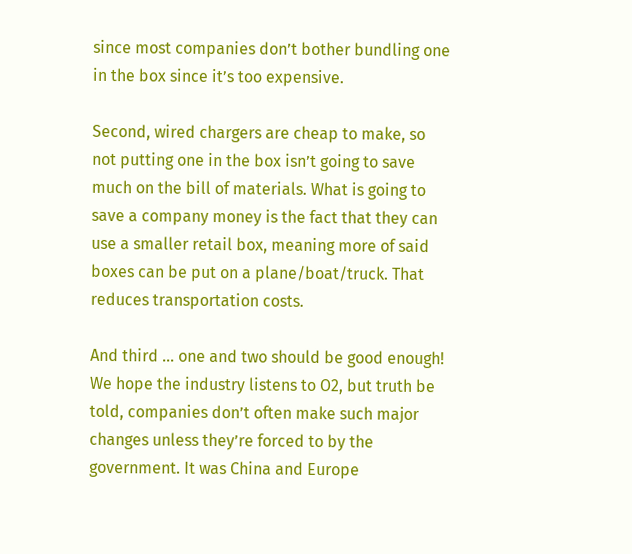since most companies don’t bother bundling one in the box since it’s too expensive.

Second, wired chargers are cheap to make, so not putting one in the box isn’t going to save much on the bill of materials. What is going to save a company money is the fact that they can use a smaller retail box, meaning more of said boxes can be put on a plane/boat/truck. That reduces transportation costs.

And third … one and two should be good enough! We hope the industry listens to O2, but truth be told, companies don’t often make such major changes unless they’re forced to by the government. It was China and Europe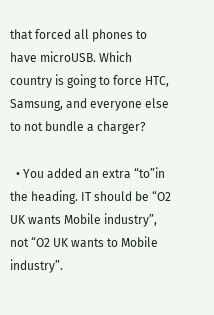that forced all phones to have microUSB. Which country is going to force HTC, Samsung, and everyone else to not bundle a charger?

  • You added an extra “to”in the heading. IT should be “O2 UK wants Mobile industry”, not “O2 UK wants to Mobile industry”.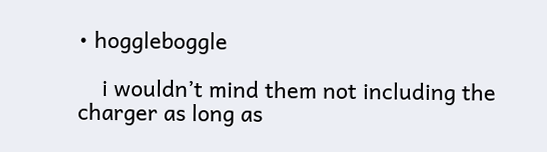• hoggleboggle

    i wouldn’t mind them not including the charger as long as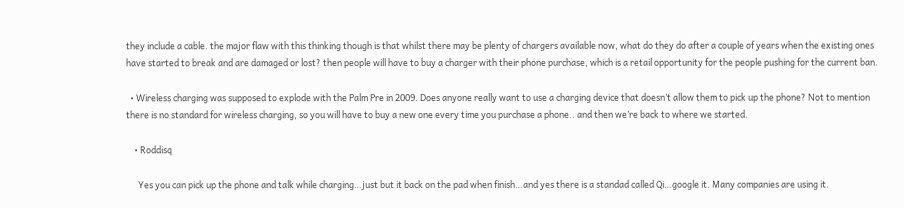they include a cable. the major flaw with this thinking though is that whilst there may be plenty of chargers available now, what do they do after a couple of years when the existing ones have started to break and are damaged or lost? then people will have to buy a charger with their phone purchase, which is a retail opportunity for the people pushing for the current ban.

  • Wireless charging was supposed to explode with the Palm Pre in 2009. Does anyone really want to use a charging device that doesn’t allow them to pick up the phone? Not to mention there is no standard for wireless charging, so you will have to buy a new one every time you purchase a phone.. and then we’re back to where we started.

    • Roddisq

      Yes you can pick up the phone and talk while charging…just but it back on the pad when finish…and yes there is a standad called Qi…google it. Many companies are using it.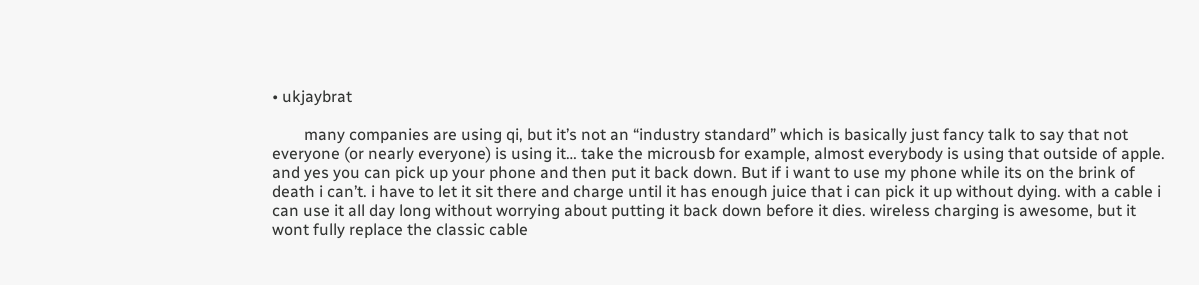• ukjaybrat

        many companies are using qi, but it’s not an “industry standard” which is basically just fancy talk to say that not everyone (or nearly everyone) is using it… take the microusb for example, almost everybody is using that outside of apple. and yes you can pick up your phone and then put it back down. But if i want to use my phone while its on the brink of death i can’t. i have to let it sit there and charge until it has enough juice that i can pick it up without dying. with a cable i can use it all day long without worrying about putting it back down before it dies. wireless charging is awesome, but it wont fully replace the classic cable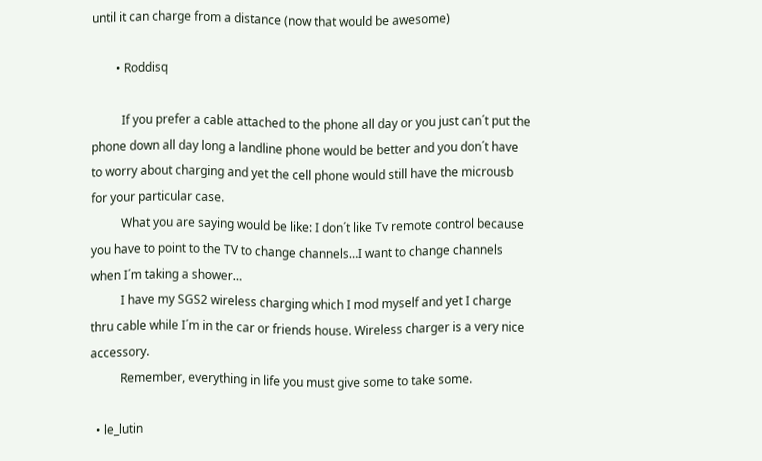until it can charge from a distance (now that would be awesome)

        • Roddisq

          If you prefer a cable attached to the phone all day or you just can´t put the phone down all day long a landline phone would be better and you don´t have to worry about charging and yet the cell phone would still have the microusb for your particular case.
          What you are saying would be like: I don´t like Tv remote control because you have to point to the TV to change channels…I want to change channels when I´m taking a shower…
          I have my SGS2 wireless charging which I mod myself and yet I charge thru cable while I´m in the car or friends house. Wireless charger is a very nice accessory.
          Remember, everything in life you must give some to take some.

  • le_lutin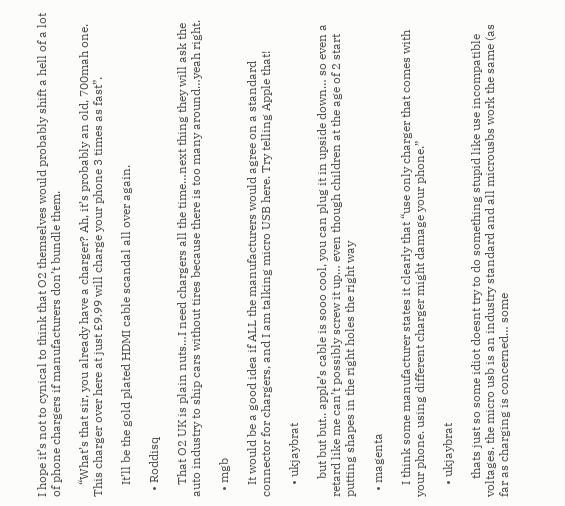I hope it’s not to cynical to think that O2 themselves would probably shift a hell of a lot of phone chargers if manufacturers don’t bundle them.

    “What’s that sir, you already have a charger? Ah, it’s probably an old, 700mah one. This charger over here at just £9.99 will charge your phone 3 times as fast”.

    It’ll be the gold plated HDMI cable scandal all over again.

  • Roddisq

    That O2 UK is plain nuts…I need chargers all the time…next thing they will ask the auto industry to ship cars without tires because there is too many around…yeah right.

  • mgb

    It would be a good idea if ALL the manufacturers would agree on a standard connector for chargers, and I am talking micro USB here. Try telling Apple that!

    • ukjaybrat

      but but but.. apple’s cable is sooo cool, you can plug it in upside down… so even a retard like me can’t possibly screw it up… even though children at the age of 2 start putting shapes in the right holes the right way

  • magenta

    I think some manufacturer states it clearly that “use only charger that comes with your phone. using different charger might damage your phone.”

    • ukjaybrat

      thats just so some idiot doesnt try to do something stupid like use incompatible voltages. the micro usb is an industry standard and all microusbs work the same (as far as charging is concerned… some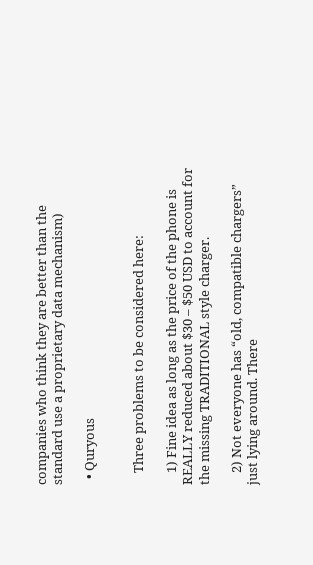companies who think they are better than the standard use a proprietary data mechanism)

  • Quryous


    Three problems to be considered here:

    1) Fine idea as long as the price of the phone is REALLY reduced about $30 – $50 USD to account for the missing TRADITIONAL style charger.

    2) Not everyone has “old, compatible chargers” just lying around. There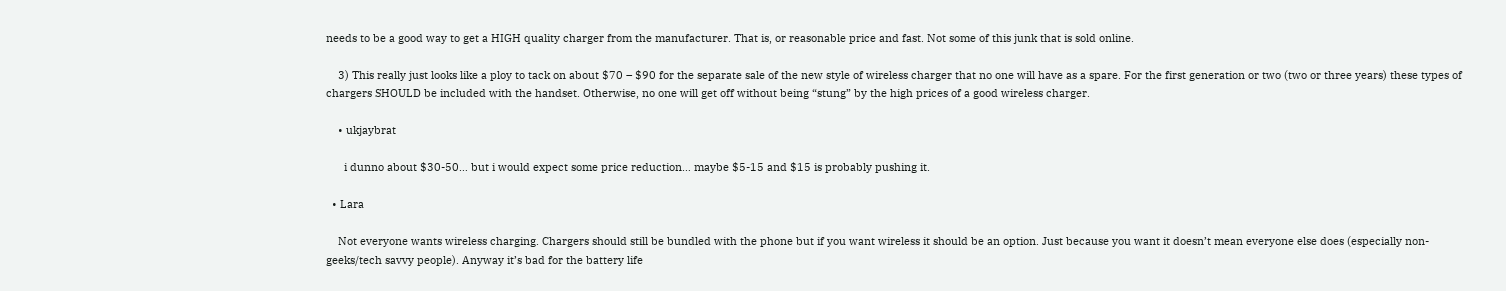needs to be a good way to get a HIGH quality charger from the manufacturer. That is, or reasonable price and fast. Not some of this junk that is sold online.

    3) This really just looks like a ploy to tack on about $70 – $90 for the separate sale of the new style of wireless charger that no one will have as a spare. For the first generation or two (two or three years) these types of chargers SHOULD be included with the handset. Otherwise, no one will get off without being “stung” by the high prices of a good wireless charger.

    • ukjaybrat

      i dunno about $30-50… but i would expect some price reduction… maybe $5-15 and $15 is probably pushing it.

  • Lara

    Not everyone wants wireless charging. Chargers should still be bundled with the phone but if you want wireless it should be an option. Just because you want it doesn’t mean everyone else does (especially non-geeks/tech savvy people). Anyway it’s bad for the battery life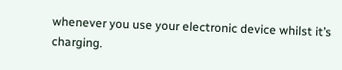whenever you use your electronic device whilst it’s charging.